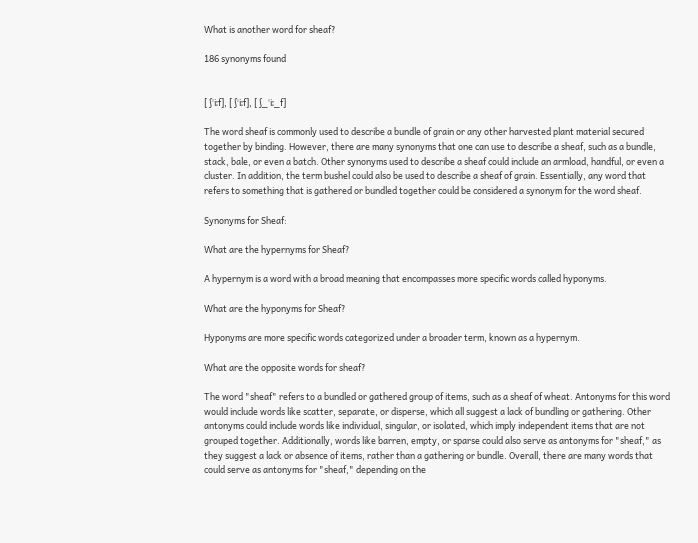What is another word for sheaf?

186 synonyms found


[ ʃˈiːf], [ ʃˈiːf], [ ʃ_ˈiː_f]

The word sheaf is commonly used to describe a bundle of grain or any other harvested plant material secured together by binding. However, there are many synonyms that one can use to describe a sheaf, such as a bundle, stack, bale, or even a batch. Other synonyms used to describe a sheaf could include an armload, handful, or even a cluster. In addition, the term bushel could also be used to describe a sheaf of grain. Essentially, any word that refers to something that is gathered or bundled together could be considered a synonym for the word sheaf.

Synonyms for Sheaf:

What are the hypernyms for Sheaf?

A hypernym is a word with a broad meaning that encompasses more specific words called hyponyms.

What are the hyponyms for Sheaf?

Hyponyms are more specific words categorized under a broader term, known as a hypernym.

What are the opposite words for sheaf?

The word "sheaf" refers to a bundled or gathered group of items, such as a sheaf of wheat. Antonyms for this word would include words like scatter, separate, or disperse, which all suggest a lack of bundling or gathering. Other antonyms could include words like individual, singular, or isolated, which imply independent items that are not grouped together. Additionally, words like barren, empty, or sparse could also serve as antonyms for "sheaf," as they suggest a lack or absence of items, rather than a gathering or bundle. Overall, there are many words that could serve as antonyms for "sheaf," depending on the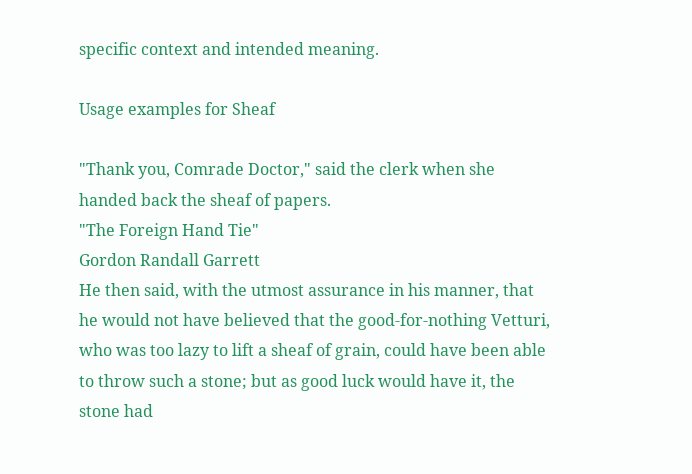specific context and intended meaning.

Usage examples for Sheaf

"Thank you, Comrade Doctor," said the clerk when she handed back the sheaf of papers.
"The Foreign Hand Tie"
Gordon Randall Garrett
He then said, with the utmost assurance in his manner, that he would not have believed that the good-for-nothing Vetturi, who was too lazy to lift a sheaf of grain, could have been able to throw such a stone; but as good luck would have it, the stone had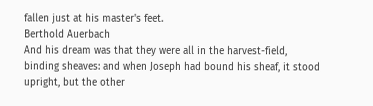fallen just at his master's feet.
Berthold Auerbach
And his dream was that they were all in the harvest-field, binding sheaves: and when Joseph had bound his sheaf, it stood upright, but the other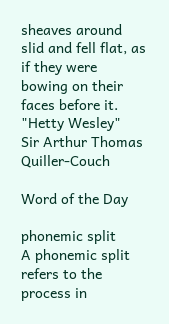sheaves around slid and fell flat, as if they were bowing on their faces before it.
"Hetty Wesley"
Sir Arthur Thomas Quiller-Couch

Word of the Day

phonemic split
A phonemic split refers to the process in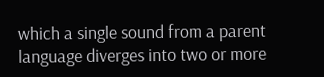which a single sound from a parent language diverges into two or more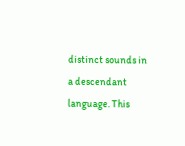distinct sounds in a descendant language. This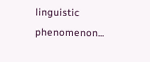linguistic phenomenon...